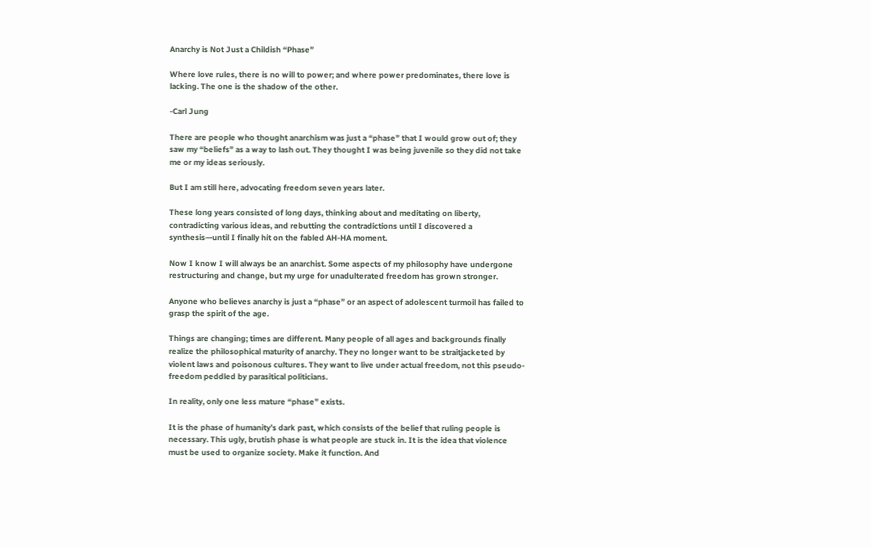Anarchy is Not Just a Childish “Phase”

Where love rules, there is no will to power; and where power predominates, there love is lacking. The one is the shadow of the other.

-Carl Jung

There are people who thought anarchism was just a “phase” that I would grow out of; they saw my “beliefs” as a way to lash out. They thought I was being juvenile so they did not take me or my ideas seriously.

But I am still here, advocating freedom seven years later.

These long years consisted of long days, thinking about and meditating on liberty, contradicting various ideas, and rebutting the contradictions until I discovered a synthesis—until I finally hit on the fabled AH-HA moment.

Now I know I will always be an anarchist. Some aspects of my philosophy have undergone restructuring and change, but my urge for unadulterated freedom has grown stronger.

Anyone who believes anarchy is just a “phase” or an aspect of adolescent turmoil has failed to grasp the spirit of the age.

Things are changing; times are different. Many people of all ages and backgrounds finally realize the philosophical maturity of anarchy. They no longer want to be straitjacketed by violent laws and poisonous cultures. They want to live under actual freedom, not this pseudo-freedom peddled by parasitical politicians.

In reality, only one less mature “phase” exists.

It is the phase of humanity’s dark past, which consists of the belief that ruling people is necessary. This ugly, brutish phase is what people are stuck in. It is the idea that violence must be used to organize society. Make it function. And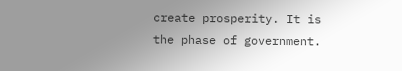create prosperity. It is the phase of government.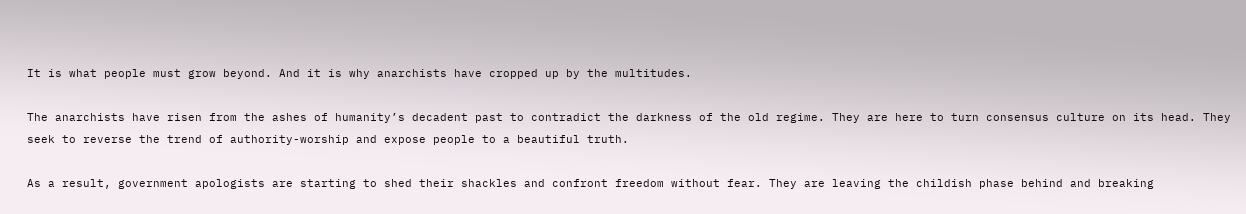It is what people must grow beyond. And it is why anarchists have cropped up by the multitudes.

The anarchists have risen from the ashes of humanity’s decadent past to contradict the darkness of the old regime. They are here to turn consensus culture on its head. They seek to reverse the trend of authority-worship and expose people to a beautiful truth.

As a result, government apologists are starting to shed their shackles and confront freedom without fear. They are leaving the childish phase behind and breaking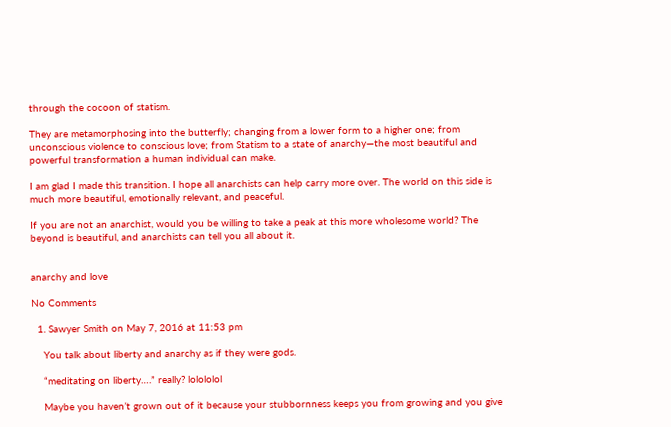through the cocoon of statism.

They are metamorphosing into the butterfly; changing from a lower form to a higher one; from unconscious violence to conscious love; from Statism to a state of anarchy—the most beautiful and powerful transformation a human individual can make.

I am glad I made this transition. I hope all anarchists can help carry more over. The world on this side is much more beautiful, emotionally relevant, and peaceful.

If you are not an anarchist, would you be willing to take a peak at this more wholesome world? The beyond is beautiful, and anarchists can tell you all about it.


anarchy and love

No Comments

  1. Sawyer Smith on May 7, 2016 at 11:53 pm

    You talk about liberty and anarchy as if they were gods.

    “meditating on liberty….” really? lolololol

    Maybe you haven’t grown out of it because your stubbornness keeps you from growing and you give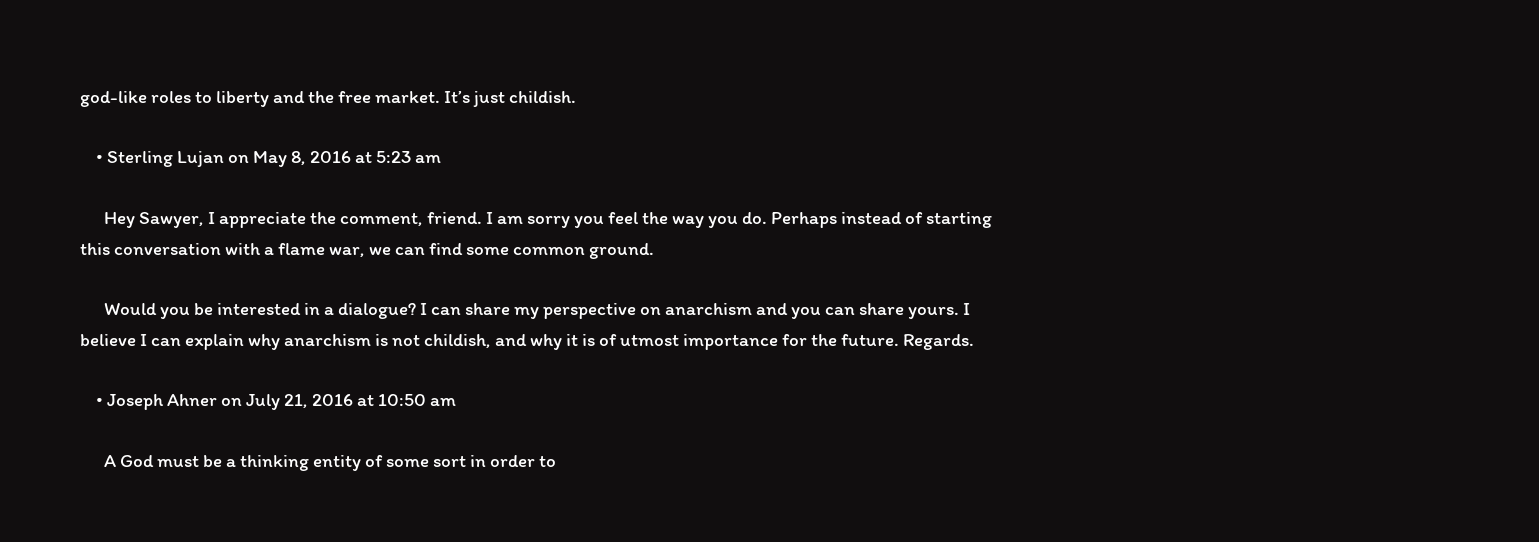god-like roles to liberty and the free market. It’s just childish.

    • Sterling Lujan on May 8, 2016 at 5:23 am

      Hey Sawyer, I appreciate the comment, friend. I am sorry you feel the way you do. Perhaps instead of starting this conversation with a flame war, we can find some common ground.

      Would you be interested in a dialogue? I can share my perspective on anarchism and you can share yours. I believe I can explain why anarchism is not childish, and why it is of utmost importance for the future. Regards.

    • Joseph Ahner on July 21, 2016 at 10:50 am

      A God must be a thinking entity of some sort in order to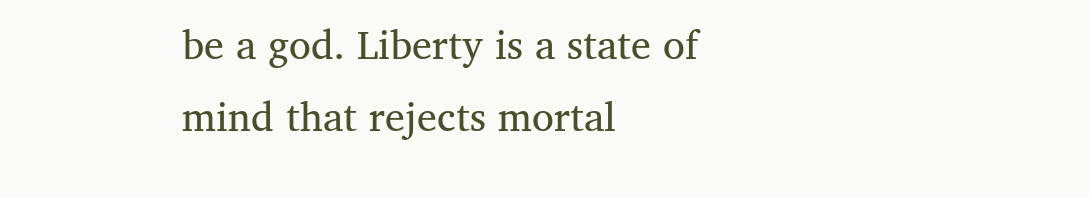be a god. Liberty is a state of mind that rejects mortal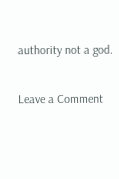authority not a god.

Leave a Comment